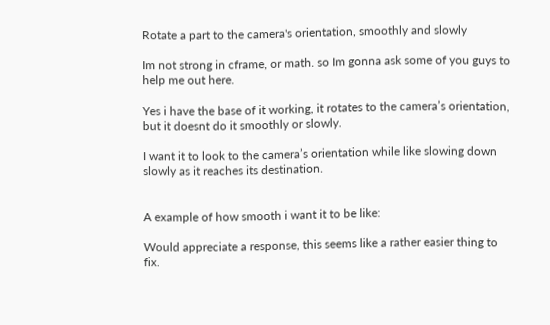Rotate a part to the camera's orientation, smoothly and slowly

Im not strong in cframe, or math. so Im gonna ask some of you guys to help me out here.

Yes i have the base of it working, it rotates to the camera’s orientation, but it doesnt do it smoothly or slowly.

I want it to look to the camera’s orientation while like slowing down slowly as it reaches its destination.


A example of how smooth i want it to be like:

Would appreciate a response, this seems like a rather easier thing to fix.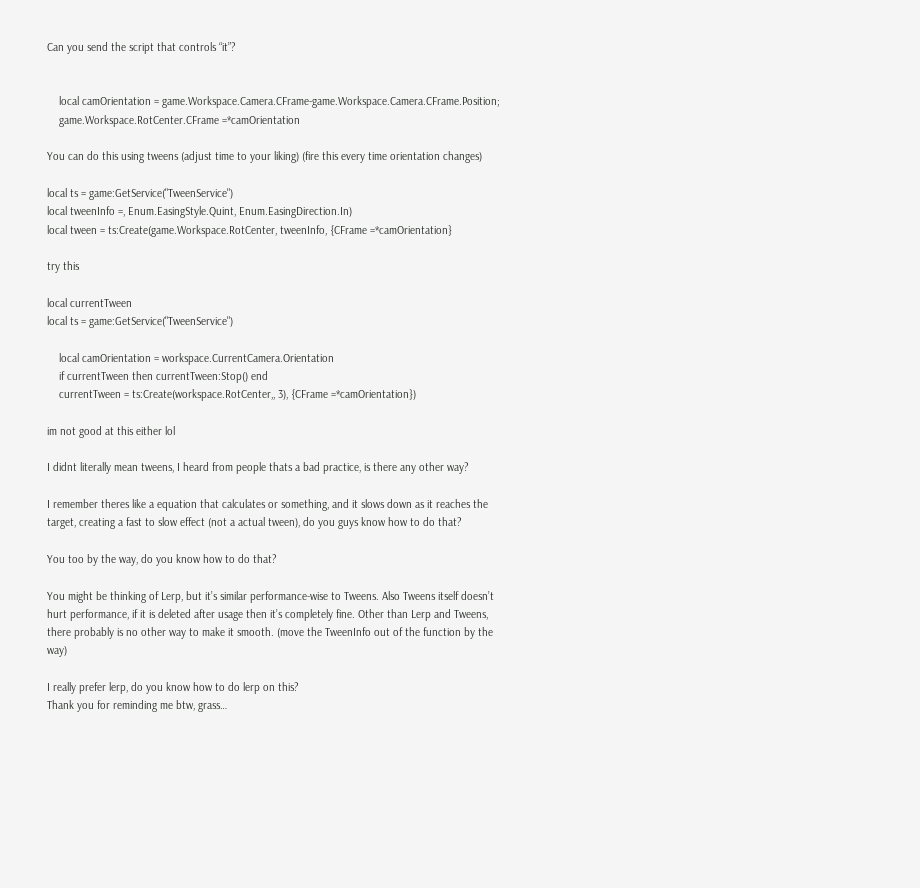Can you send the script that controls “it”?


    local camOrientation = game.Workspace.Camera.CFrame-game.Workspace.Camera.CFrame.Position;
    game.Workspace.RotCenter.CFrame =*camOrientation

You can do this using tweens (adjust time to your liking) (fire this every time orientation changes)

local ts = game:GetService("TweenService")
local tweenInfo =, Enum.EasingStyle.Quint, Enum.EasingDirection.In)
local tween = ts:Create(game.Workspace.RotCenter, tweenInfo, {CFrame =*camOrientation}

try this

local currentTween
local ts = game:GetService("TweenService")

    local camOrientation = workspace.CurrentCamera.Orientation
    if currentTween then currentTween:Stop() end
    currentTween = ts:Create(workspace.RotCenter,, 3), {CFrame =*camOrientation})

im not good at this either lol

I didnt literally mean tweens, I heard from people thats a bad practice, is there any other way?

I remember theres like a equation that calculates or something, and it slows down as it reaches the target, creating a fast to slow effect (not a actual tween), do you guys know how to do that?

You too by the way, do you know how to do that?

You might be thinking of Lerp, but it’s similar performance-wise to Tweens. Also Tweens itself doesn’t hurt performance, if it is deleted after usage then it’s completely fine. Other than Lerp and Tweens, there probably is no other way to make it smooth. (move the TweenInfo out of the function by the way)

I really prefer lerp, do you know how to do lerp on this?
Thank you for reminding me btw, grass…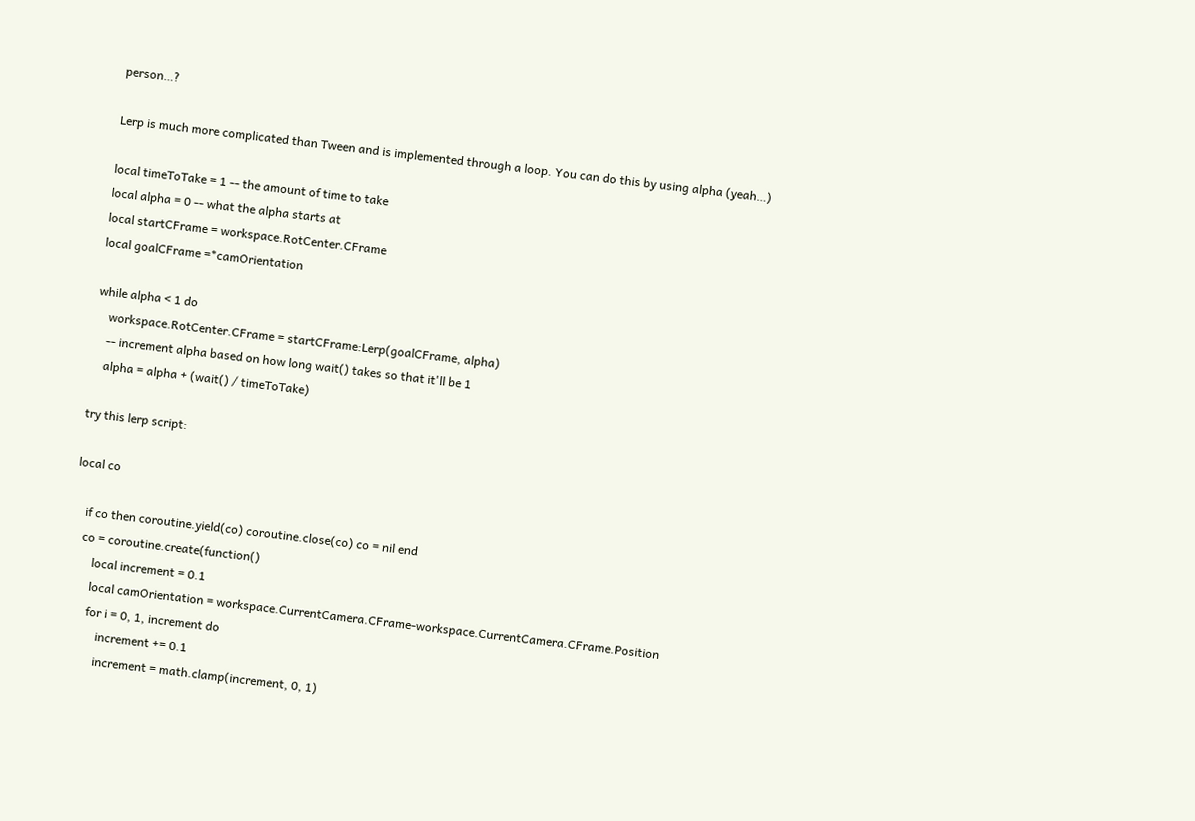person…?

Lerp is much more complicated than Tween and is implemented through a loop. You can do this by using alpha (yeah…)

local timeToTake = 1 -- the amount of time to take
local alpha = 0 -- what the alpha starts at
local startCFrame = workspace.RotCenter.CFrame
local goalCFrame =*camOrientation

while alpha < 1 do
    workspace.RotCenter.CFrame = startCFrame:Lerp(goalCFrame, alpha)
    -- increment alpha based on how long wait() takes so that it'll be 1
    alpha = alpha + (wait() / timeToTake)

try this lerp script:

local co

    if co then coroutine.yield(co) coroutine.close(co) co = nil end
    co = coroutine.create(function()
        local increment = 0.1
        local camOrientation = workspace.CurrentCamera.CFrame-workspace.CurrentCamera.CFrame.Position
        for i = 0, 1, increment do
            increment += 0.1
            increment = math.clamp(increment, 0, 1)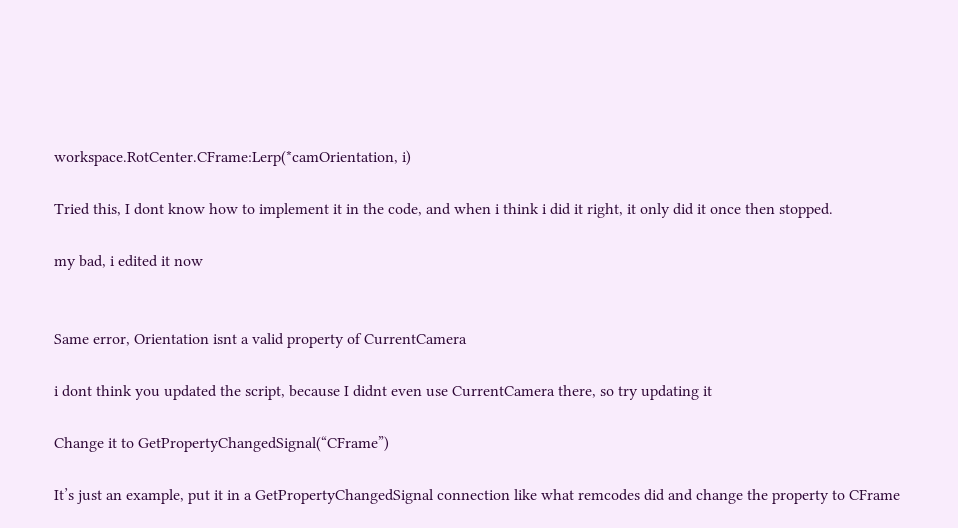workspace.RotCenter.CFrame:Lerp(*camOrientation, i)

Tried this, I dont know how to implement it in the code, and when i think i did it right, it only did it once then stopped.

my bad, i edited it now


Same error, Orientation isnt a valid property of CurrentCamera

i dont think you updated the script, because I didnt even use CurrentCamera there, so try updating it

Change it to GetPropertyChangedSignal(“CFrame”)

It’s just an example, put it in a GetPropertyChangedSignal connection like what remcodes did and change the property to CFrame